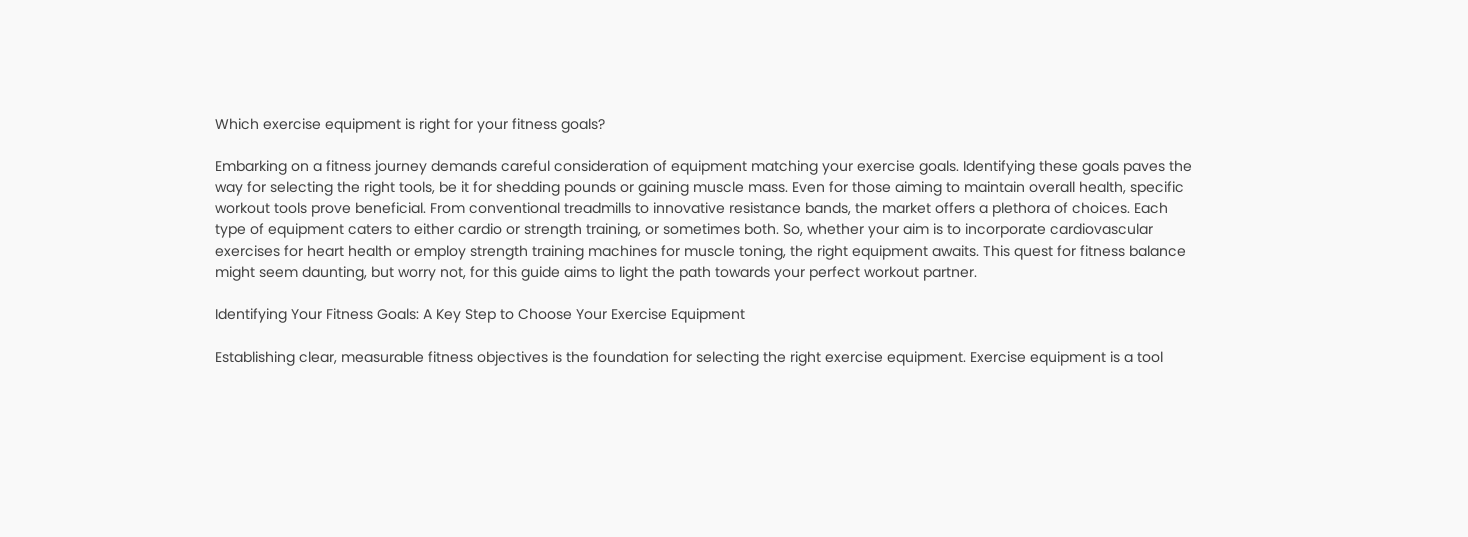Which exercise equipment is right for your fitness goals?

Embarking on a fitness journey demands careful consideration of equipment matching your exercise goals. Identifying these goals paves the way for selecting the right tools, be it for shedding pounds or gaining muscle mass. Even for those aiming to maintain overall health, specific workout tools prove beneficial. From conventional treadmills to innovative resistance bands, the market offers a plethora of choices. Each type of equipment caters to either cardio or strength training, or sometimes both. So, whether your aim is to incorporate cardiovascular exercises for heart health or employ strength training machines for muscle toning, the right equipment awaits. This quest for fitness balance might seem daunting, but worry not, for this guide aims to light the path towards your perfect workout partner.

Identifying Your Fitness Goals: A Key Step to Choose Your Exercise Equipment

Establishing clear, measurable fitness objectives is the foundation for selecting the right exercise equipment. Exercise equipment is a tool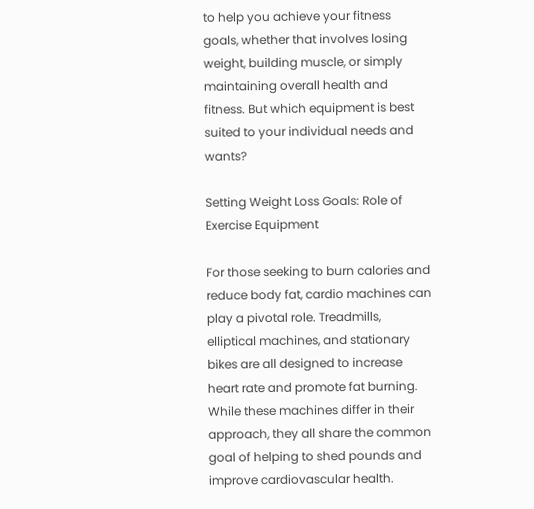to help you achieve your fitness goals, whether that involves losing weight, building muscle, or simply maintaining overall health and fitness. But which equipment is best suited to your individual needs and wants?

Setting Weight Loss Goals: Role of Exercise Equipment

For those seeking to burn calories and reduce body fat, cardio machines can play a pivotal role. Treadmills, elliptical machines, and stationary bikes are all designed to increase heart rate and promote fat burning. While these machines differ in their approach, they all share the common goal of helping to shed pounds and improve cardiovascular health.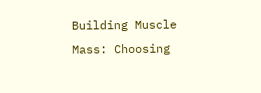Building Muscle Mass: Choosing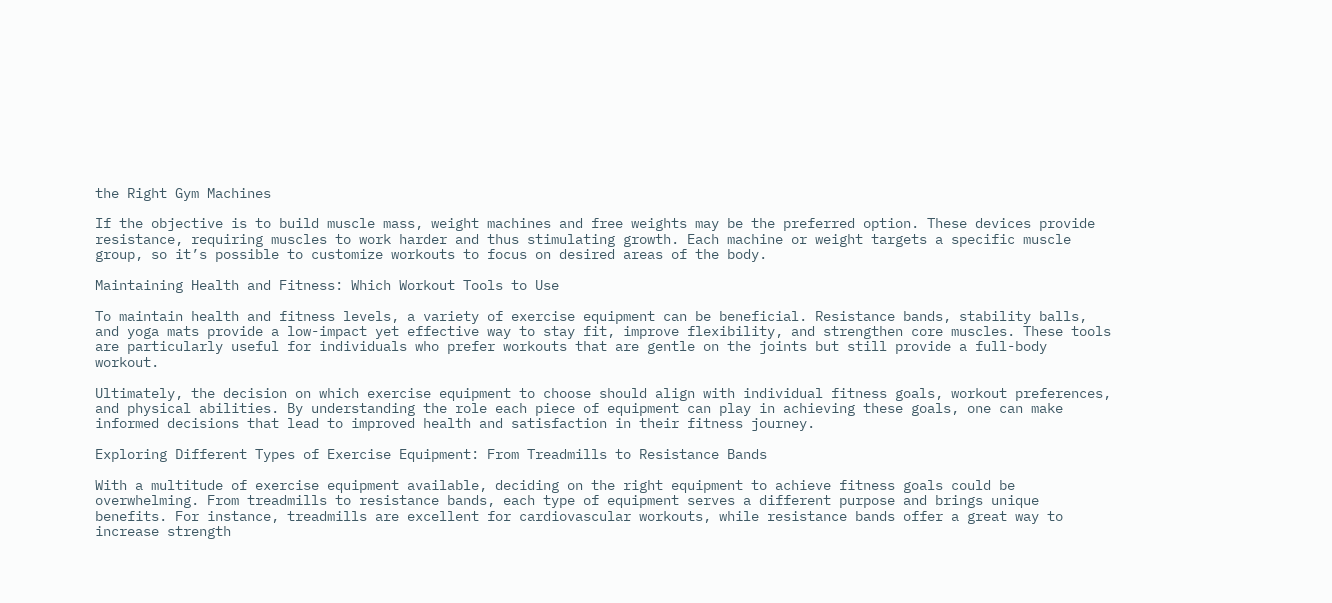the Right Gym Machines

If the objective is to build muscle mass, weight machines and free weights may be the preferred option. These devices provide resistance, requiring muscles to work harder and thus stimulating growth. Each machine or weight targets a specific muscle group, so it’s possible to customize workouts to focus on desired areas of the body.

Maintaining Health and Fitness: Which Workout Tools to Use

To maintain health and fitness levels, a variety of exercise equipment can be beneficial. Resistance bands, stability balls, and yoga mats provide a low-impact yet effective way to stay fit, improve flexibility, and strengthen core muscles. These tools are particularly useful for individuals who prefer workouts that are gentle on the joints but still provide a full-body workout.

Ultimately, the decision on which exercise equipment to choose should align with individual fitness goals, workout preferences, and physical abilities. By understanding the role each piece of equipment can play in achieving these goals, one can make informed decisions that lead to improved health and satisfaction in their fitness journey.

Exploring Different Types of Exercise Equipment: From Treadmills to Resistance Bands

With a multitude of exercise equipment available, deciding on the right equipment to achieve fitness goals could be overwhelming. From treadmills to resistance bands, each type of equipment serves a different purpose and brings unique benefits. For instance, treadmills are excellent for cardiovascular workouts, while resistance bands offer a great way to increase strength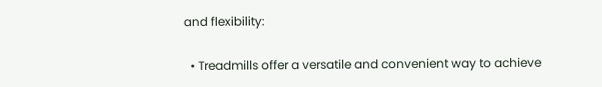and flexibility:

  • Treadmills offer a versatile and convenient way to achieve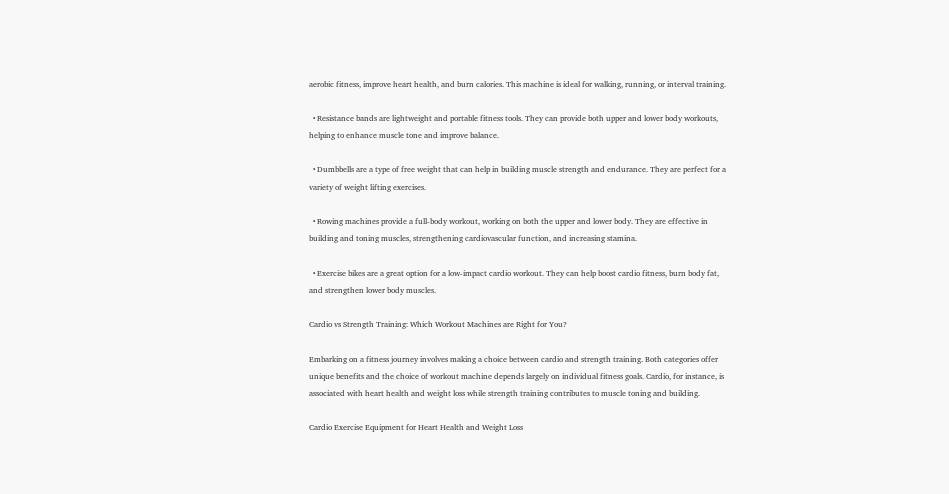aerobic fitness, improve heart health, and burn calories. This machine is ideal for walking, running, or interval training.

  • Resistance bands are lightweight and portable fitness tools. They can provide both upper and lower body workouts, helping to enhance muscle tone and improve balance.

  • Dumbbells are a type of free weight that can help in building muscle strength and endurance. They are perfect for a variety of weight lifting exercises.

  • Rowing machines provide a full-body workout, working on both the upper and lower body. They are effective in building and toning muscles, strengthening cardiovascular function, and increasing stamina.

  • Exercise bikes are a great option for a low-impact cardio workout. They can help boost cardio fitness, burn body fat, and strengthen lower body muscles.

Cardio vs Strength Training: Which Workout Machines are Right for You?

Embarking on a fitness journey involves making a choice between cardio and strength training. Both categories offer unique benefits and the choice of workout machine depends largely on individual fitness goals. Cardio, for instance, is associated with heart health and weight loss while strength training contributes to muscle toning and building.

Cardio Exercise Equipment for Heart Health and Weight Loss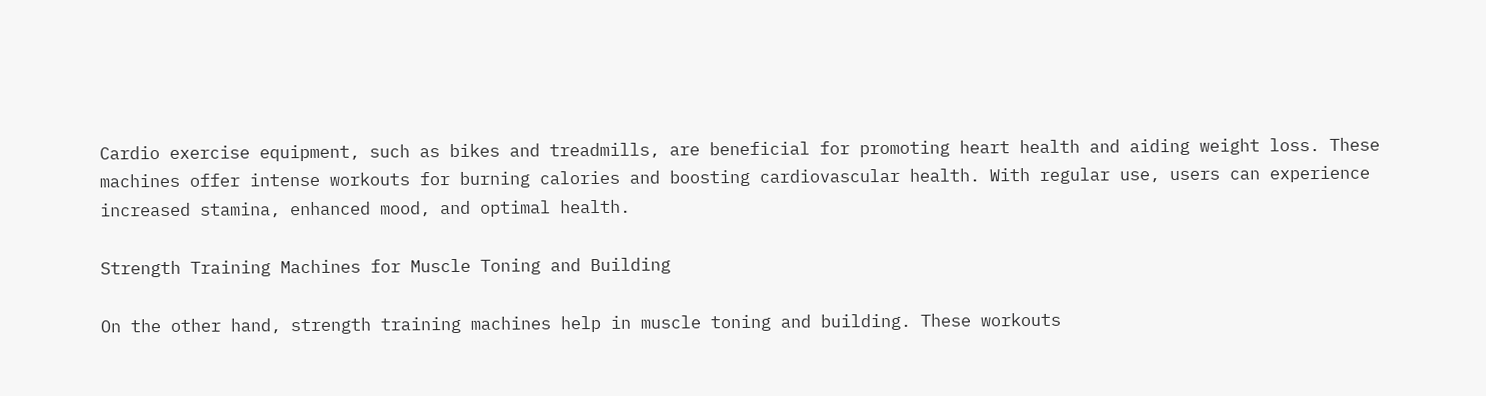Cardio exercise equipment, such as bikes and treadmills, are beneficial for promoting heart health and aiding weight loss. These machines offer intense workouts for burning calories and boosting cardiovascular health. With regular use, users can experience increased stamina, enhanced mood, and optimal health.

Strength Training Machines for Muscle Toning and Building

On the other hand, strength training machines help in muscle toning and building. These workouts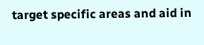target specific areas and aid in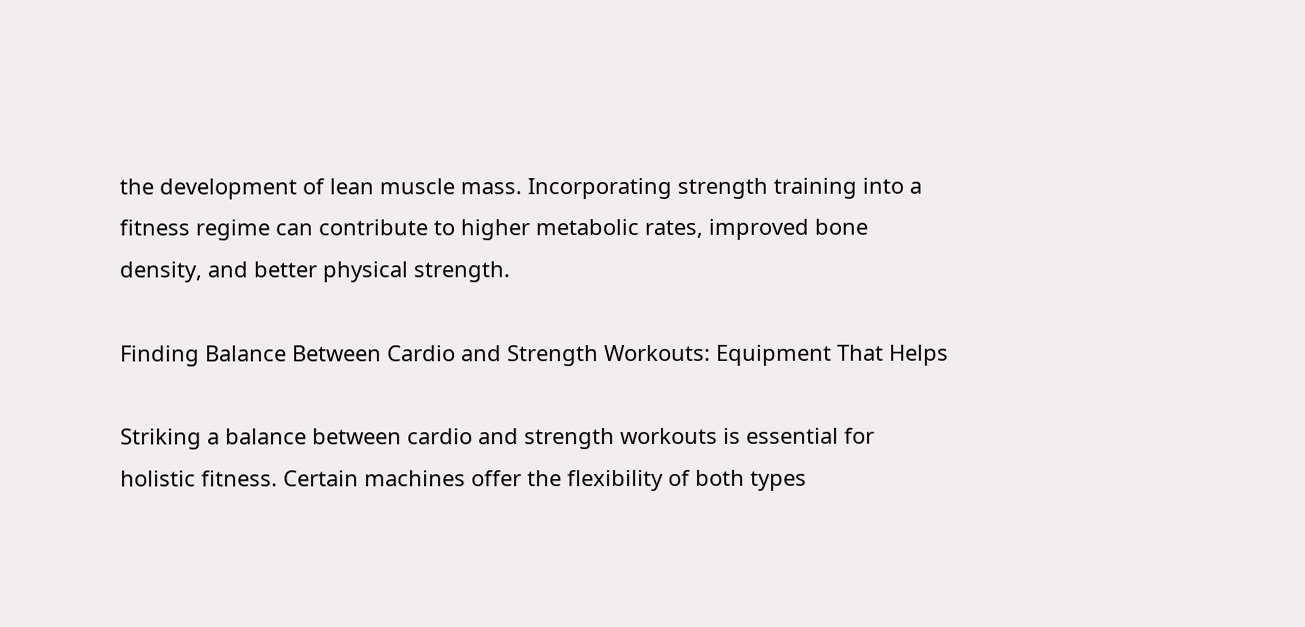the development of lean muscle mass. Incorporating strength training into a fitness regime can contribute to higher metabolic rates, improved bone density, and better physical strength.

Finding Balance Between Cardio and Strength Workouts: Equipment That Helps

Striking a balance between cardio and strength workouts is essential for holistic fitness. Certain machines offer the flexibility of both types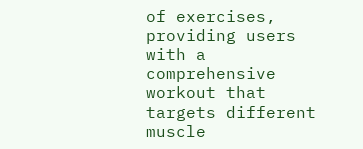of exercises, providing users with a comprehensive workout that targets different muscle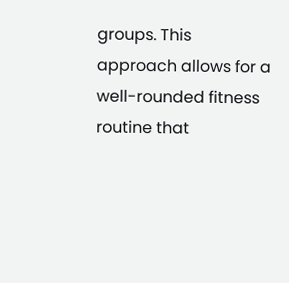groups. This approach allows for a well-rounded fitness routine that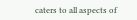caters to all aspects of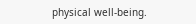physical well-being.